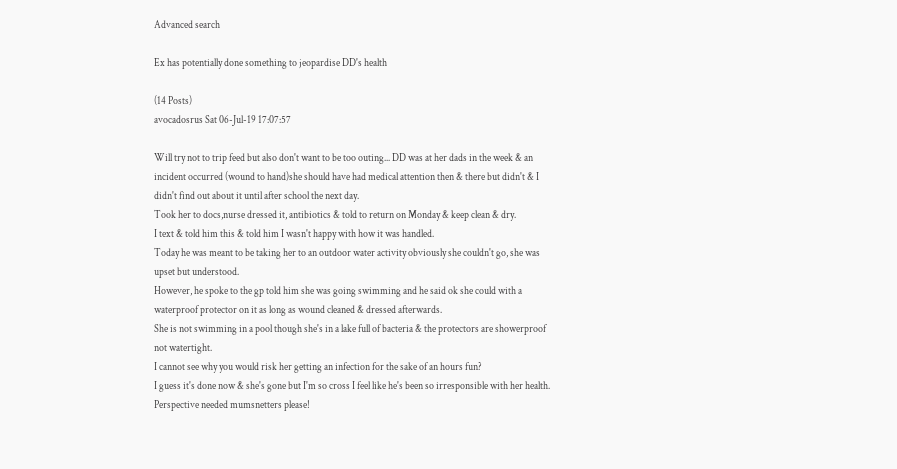Advanced search

Ex has potentially done something to jeopardise DD's health

(14 Posts)
avocadosrus Sat 06-Jul-19 17:07:57

Will try not to trip feed but also don't want to be too outing... DD was at her dads in the week & an incident occurred (wound to hand)she should have had medical attention then & there but didn't & I didn't find out about it until after school the next day.
Took her to docs,nurse dressed it, antibiotics & told to return on Monday & keep clean & dry.
I text & told him this & told him I wasn't happy with how it was handled.
Today he was meant to be taking her to an outdoor water activity obviously she couldn't go, she was upset but understood.
However, he spoke to the gp told him she was going swimming and he said ok she could with a waterproof protector on it as long as wound cleaned & dressed afterwards.
She is not swimming in a pool though she's in a lake full of bacteria & the protectors are showerproof not watertight.
I cannot see why you would risk her getting an infection for the sake of an hours fun?
I guess it's done now & she's gone but I'm so cross I feel like he's been so irresponsible with her health. Perspective needed mumsnetters please!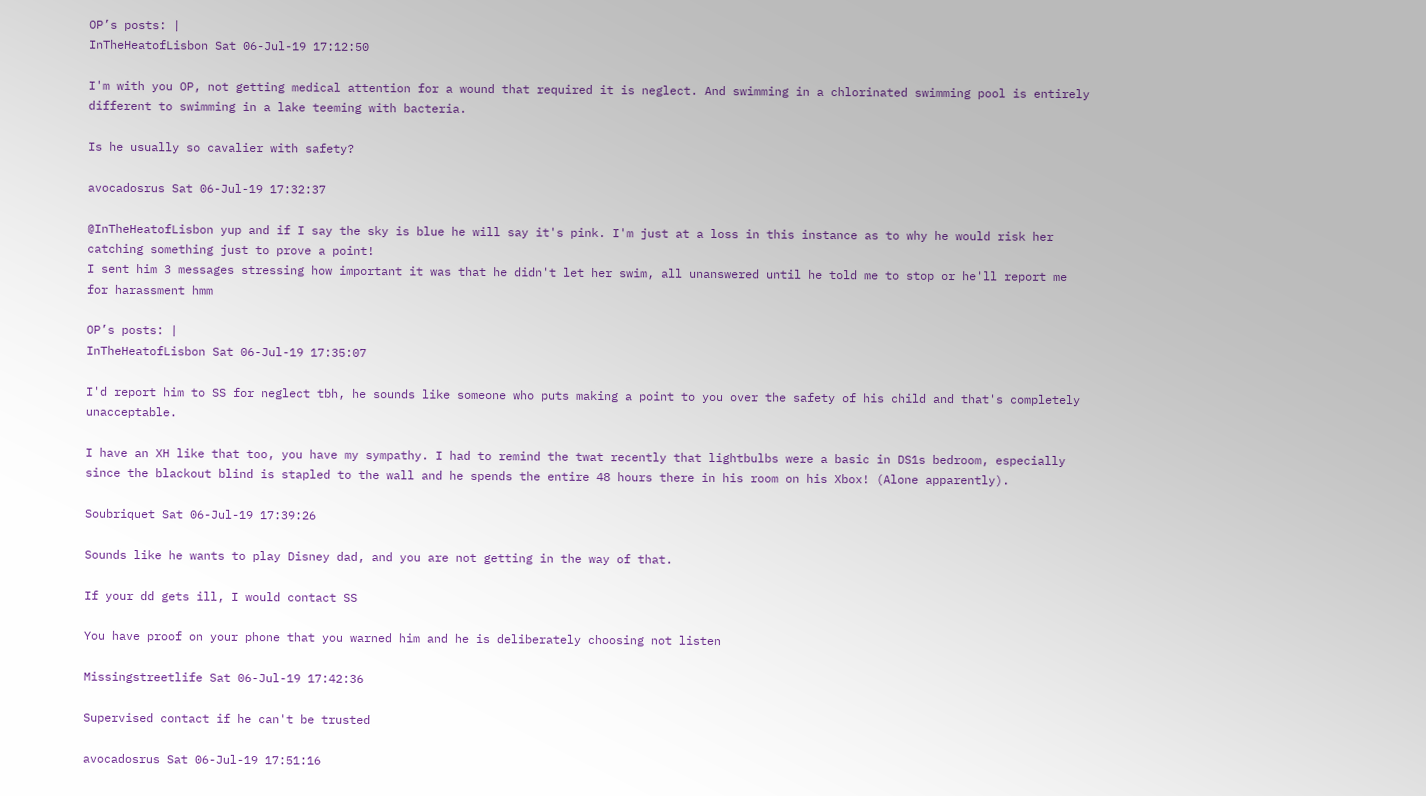OP’s posts: |
InTheHeatofLisbon Sat 06-Jul-19 17:12:50

I'm with you OP, not getting medical attention for a wound that required it is neglect. And swimming in a chlorinated swimming pool is entirely different to swimming in a lake teeming with bacteria.

Is he usually so cavalier with safety?

avocadosrus Sat 06-Jul-19 17:32:37

@InTheHeatofLisbon yup and if I say the sky is blue he will say it's pink. I'm just at a loss in this instance as to why he would risk her catching something just to prove a point!
I sent him 3 messages stressing how important it was that he didn't let her swim, all unanswered until he told me to stop or he'll report me for harassment hmm

OP’s posts: |
InTheHeatofLisbon Sat 06-Jul-19 17:35:07

I'd report him to SS for neglect tbh, he sounds like someone who puts making a point to you over the safety of his child and that's completely unacceptable.

I have an XH like that too, you have my sympathy. I had to remind the twat recently that lightbulbs were a basic in DS1s bedroom, especially since the blackout blind is stapled to the wall and he spends the entire 48 hours there in his room on his Xbox! (Alone apparently).

Soubriquet Sat 06-Jul-19 17:39:26

Sounds like he wants to play Disney dad, and you are not getting in the way of that.

If your dd gets ill, I would contact SS

You have proof on your phone that you warned him and he is deliberately choosing not listen

Missingstreetlife Sat 06-Jul-19 17:42:36

Supervised contact if he can't be trusted

avocadosrus Sat 06-Jul-19 17:51:16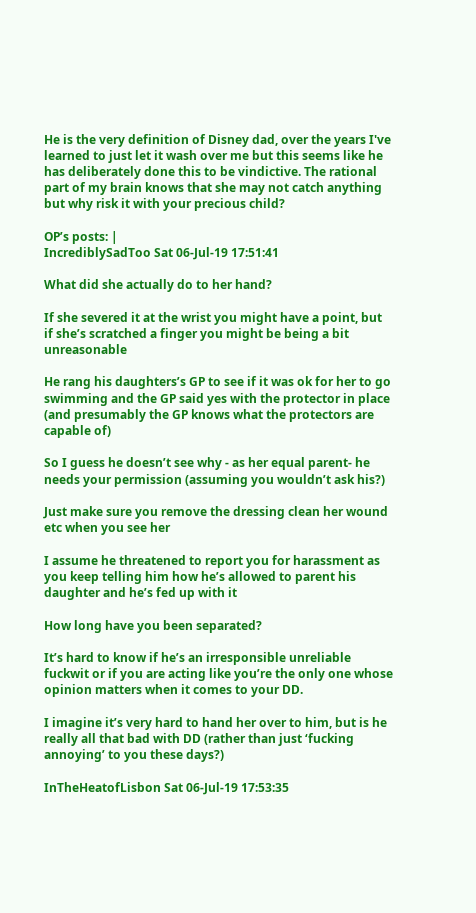He is the very definition of Disney dad, over the years I've learned to just let it wash over me but this seems like he has deliberately done this to be vindictive. The rational part of my brain knows that she may not catch anything but why risk it with your precious child?

OP’s posts: |
IncrediblySadToo Sat 06-Jul-19 17:51:41

What did she actually do to her hand?

If she severed it at the wrist you might have a point, but if she’s scratched a finger you might be being a bit unreasonable

He rang his daughters’s GP to see if it was ok for her to go swimming and the GP said yes with the protector in place (and presumably the GP knows what the protectors are capable of)

So I guess he doesn’t see why - as her equal parent- he needs your permission (assuming you wouldn’t ask his?)

Just make sure you remove the dressing clean her wound etc when you see her

I assume he threatened to report you for harassment as you keep telling him how he’s allowed to parent his daughter and he’s fed up with it

How long have you been separated?

It’s hard to know if he’s an irresponsible unreliable fuckwit or if you are acting like you’re the only one whose opinion matters when it comes to your DD.

I imagine it’s very hard to hand her over to him, but is he really all that bad with DD (rather than just ‘fucking annoying’ to you these days?)

InTheHeatofLisbon Sat 06-Jul-19 17:53:35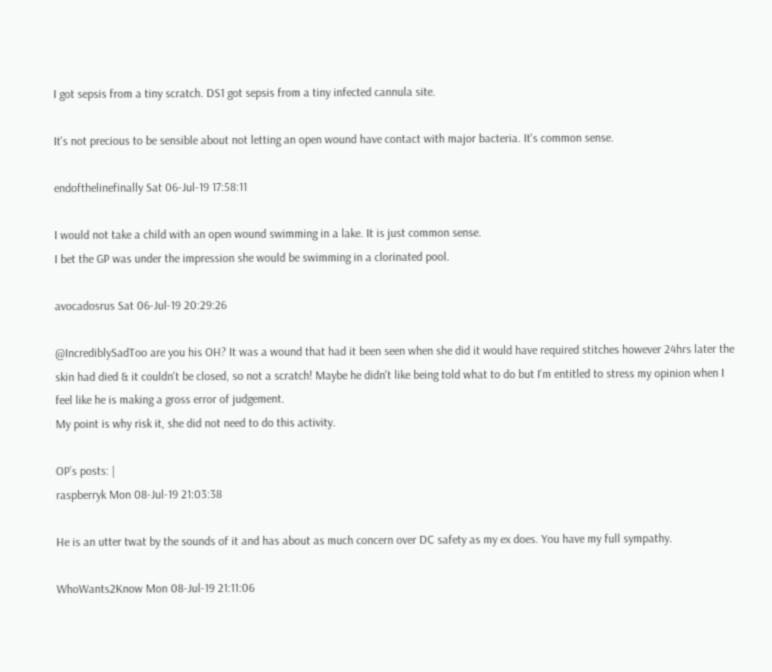I got sepsis from a tiny scratch. DS1 got sepsis from a tiny infected cannula site.

It's not precious to be sensible about not letting an open wound have contact with major bacteria. It's common sense.

endofthelinefinally Sat 06-Jul-19 17:58:11

I would not take a child with an open wound swimming in a lake. It is just common sense.
I bet the GP was under the impression she would be swimming in a clorinated pool.

avocadosrus Sat 06-Jul-19 20:29:26

@IncrediblySadToo are you his OH? It was a wound that had it been seen when she did it would have required stitches however 24hrs later the skin had died & it couldn't be closed, so not a scratch! Maybe he didn't like being told what to do but I'm entitled to stress my opinion when I feel like he is making a gross error of judgement.
My point is why risk it, she did not need to do this activity.

OP’s posts: |
raspberryk Mon 08-Jul-19 21:03:38

He is an utter twat by the sounds of it and has about as much concern over DC safety as my ex does. You have my full sympathy.

WhoWants2Know Mon 08-Jul-19 21:11:06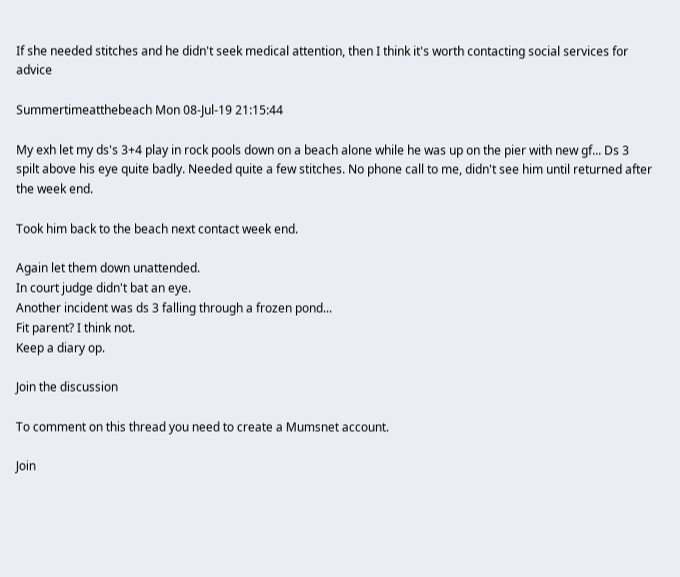If she needed stitches and he didn't seek medical attention, then I think it's worth contacting social services for advice

Summertimeatthebeach Mon 08-Jul-19 21:15:44

My exh let my ds's 3+4 play in rock pools down on a beach alone while he was up on the pier with new gf... Ds 3 spilt above his eye quite badly. Needed quite a few stitches. No phone call to me, didn't see him until returned after the week end.

Took him back to the beach next contact week end.

Again let them down unattended.
In court judge didn't bat an eye.
Another incident was ds 3 falling through a frozen pond...
Fit parent? I think not.
Keep a diary op.

Join the discussion

To comment on this thread you need to create a Mumsnet account.

Join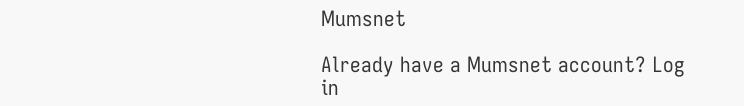Mumsnet

Already have a Mumsnet account? Log in